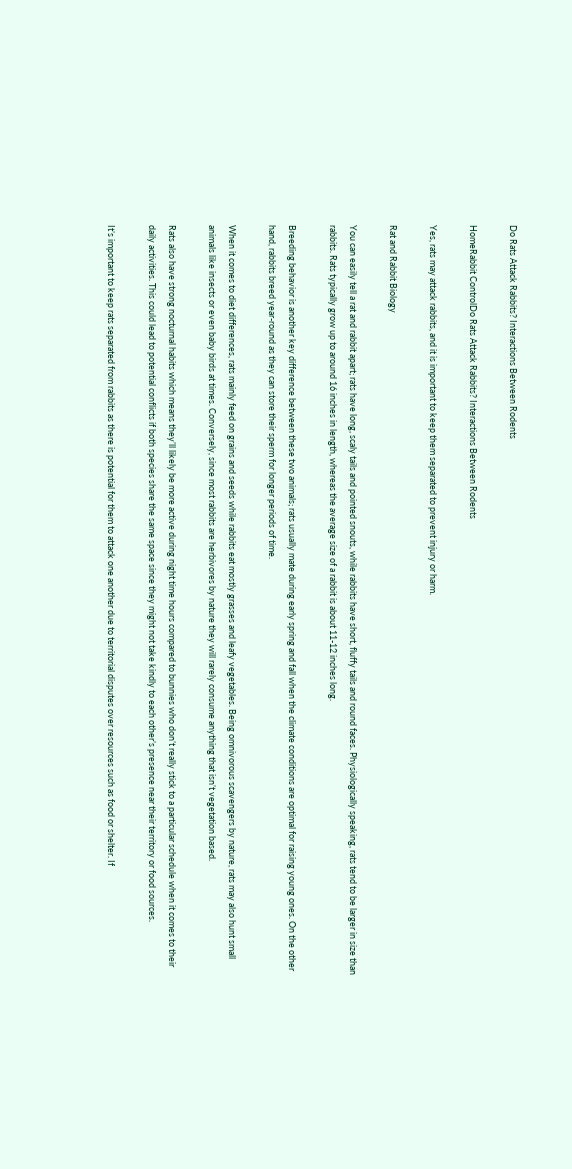Do Rats Attack Rabbits? Interactions Between Rodents

HomeRabbit ControlDo Rats Attack Rabbits? Interactions Between Rodents

Yes, rats may attack rabbits, and it is important to keep them separated to prevent injury or harm.

Rat and Rabbit Biology

You can easily tell a rat and rabbit apart; rats have long, scaly tails and pointed snouts, while rabbits have short, fluffy tails and round faces. Physiologically speaking, rats tend to be larger in size than rabbits. Rats typically grow up to around 16 inches in length, whereas the average size of a rabbit is about 11-12 inches long.

Breeding behavior is another key difference between these two animals; rats usually mate during early spring and fall when the climate conditions are optimal for raising young ones. On the other hand, rabbits breed year-round as they can store their sperm for longer periods of time.

When it comes to diet differences, rats mainly feed on grains and seeds while rabbits eat mostly grasses and leafy vegetables. Being omnivorous scavengers by nature, rats may also hunt small animals like insects or even baby birds at times. Conversely, since most rabbits are herbivores by nature they will rarely consume anything that isn’t vegetation based.

Rats also have strong nocturnal habits which means they’ll likely be more active during night time hours compared to bunnies who don’t really stick to a particular schedule when it comes to their daily activities. This could lead to potential conflicts if both species share the same space since they might not take kindly to each other’s presence near their territory or food sources.

It’s important to keep rats separated from rabbits as there is potential for them to attack one another due to territorial disputes over resources such as food or shelter. If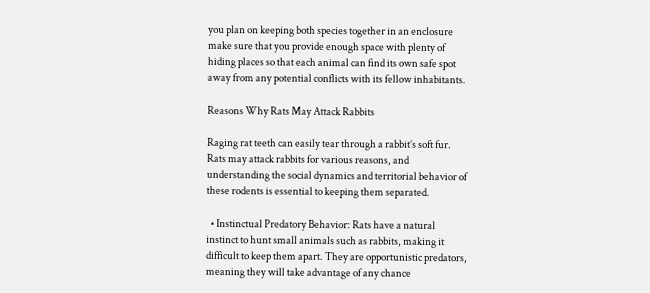you plan on keeping both species together in an enclosure make sure that you provide enough space with plenty of hiding places so that each animal can find its own safe spot away from any potential conflicts with its fellow inhabitants.

Reasons Why Rats May Attack Rabbits

Raging rat teeth can easily tear through a rabbit’s soft fur. Rats may attack rabbits for various reasons, and understanding the social dynamics and territorial behavior of these rodents is essential to keeping them separated.

  • Instinctual Predatory Behavior: Rats have a natural instinct to hunt small animals such as rabbits, making it difficult to keep them apart. They are opportunistic predators, meaning they will take advantage of any chance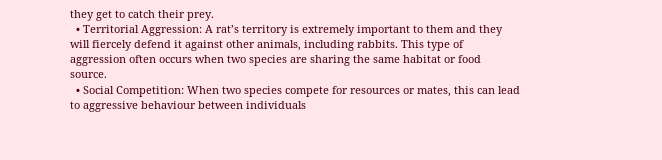they get to catch their prey.
  • Territorial Aggression: A rat’s territory is extremely important to them and they will fiercely defend it against other animals, including rabbits. This type of aggression often occurs when two species are sharing the same habitat or food source.
  • Social Competition: When two species compete for resources or mates, this can lead to aggressive behaviour between individuals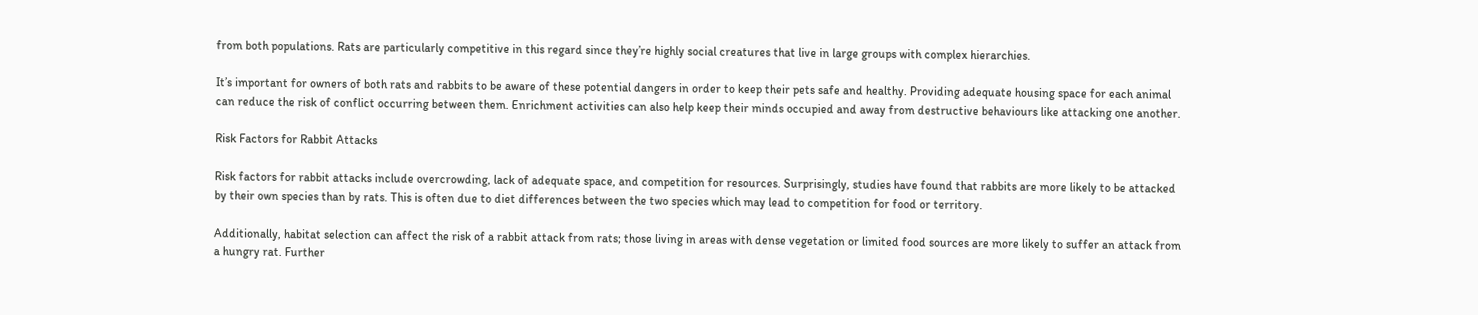from both populations. Rats are particularly competitive in this regard since they’re highly social creatures that live in large groups with complex hierarchies.

It’s important for owners of both rats and rabbits to be aware of these potential dangers in order to keep their pets safe and healthy. Providing adequate housing space for each animal can reduce the risk of conflict occurring between them. Enrichment activities can also help keep their minds occupied and away from destructive behaviours like attacking one another.

Risk Factors for Rabbit Attacks

Risk factors for rabbit attacks include overcrowding, lack of adequate space, and competition for resources. Surprisingly, studies have found that rabbits are more likely to be attacked by their own species than by rats. This is often due to diet differences between the two species which may lead to competition for food or territory.

Additionally, habitat selection can affect the risk of a rabbit attack from rats; those living in areas with dense vegetation or limited food sources are more likely to suffer an attack from a hungry rat. Further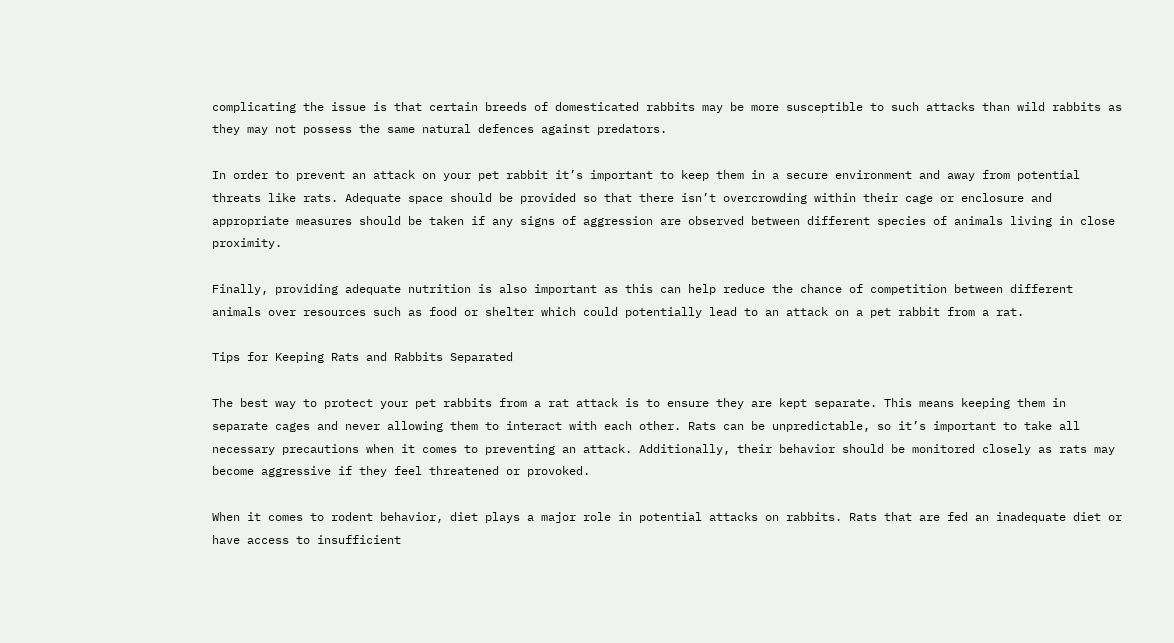complicating the issue is that certain breeds of domesticated rabbits may be more susceptible to such attacks than wild rabbits as they may not possess the same natural defences against predators.

In order to prevent an attack on your pet rabbit it’s important to keep them in a secure environment and away from potential threats like rats. Adequate space should be provided so that there isn’t overcrowding within their cage or enclosure and appropriate measures should be taken if any signs of aggression are observed between different species of animals living in close proximity.

Finally, providing adequate nutrition is also important as this can help reduce the chance of competition between different animals over resources such as food or shelter which could potentially lead to an attack on a pet rabbit from a rat.

Tips for Keeping Rats and Rabbits Separated

The best way to protect your pet rabbits from a rat attack is to ensure they are kept separate. This means keeping them in separate cages and never allowing them to interact with each other. Rats can be unpredictable, so it’s important to take all necessary precautions when it comes to preventing an attack. Additionally, their behavior should be monitored closely as rats may become aggressive if they feel threatened or provoked.

When it comes to rodent behavior, diet plays a major role in potential attacks on rabbits. Rats that are fed an inadequate diet or have access to insufficient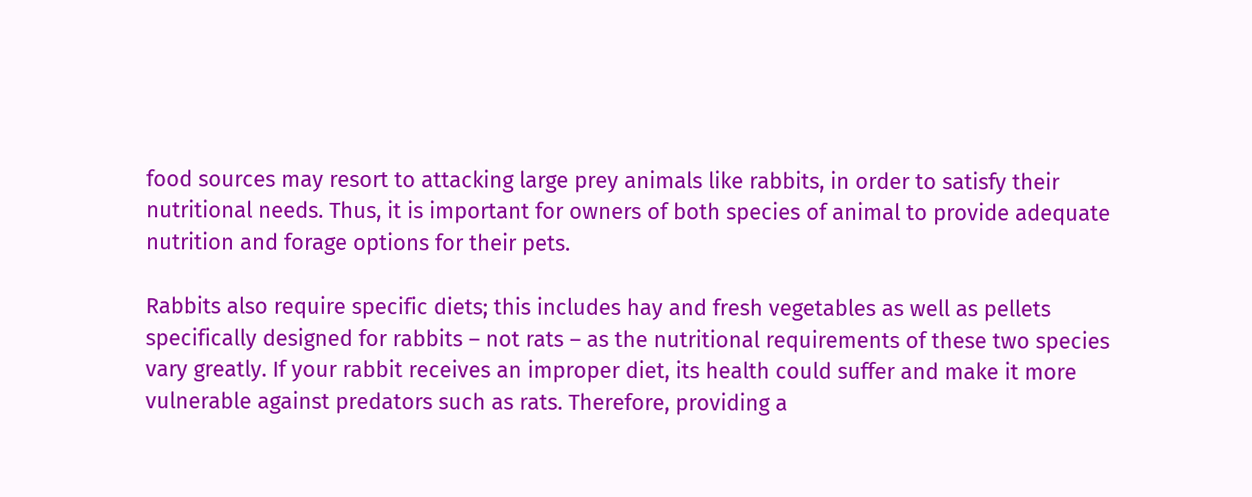food sources may resort to attacking large prey animals like rabbits, in order to satisfy their nutritional needs. Thus, it is important for owners of both species of animal to provide adequate nutrition and forage options for their pets.

Rabbits also require specific diets; this includes hay and fresh vegetables as well as pellets specifically designed for rabbits – not rats – as the nutritional requirements of these two species vary greatly. If your rabbit receives an improper diet, its health could suffer and make it more vulnerable against predators such as rats. Therefore, providing a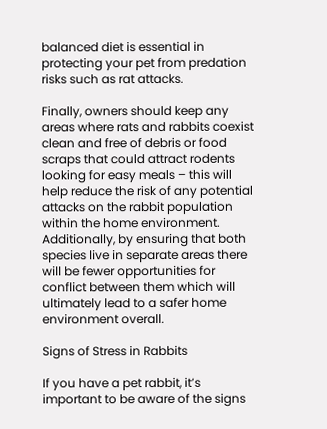balanced diet is essential in protecting your pet from predation risks such as rat attacks.

Finally, owners should keep any areas where rats and rabbits coexist clean and free of debris or food scraps that could attract rodents looking for easy meals – this will help reduce the risk of any potential attacks on the rabbit population within the home environment. Additionally, by ensuring that both species live in separate areas there will be fewer opportunities for conflict between them which will ultimately lead to a safer home environment overall.

Signs of Stress in Rabbits

If you have a pet rabbit, it’s important to be aware of the signs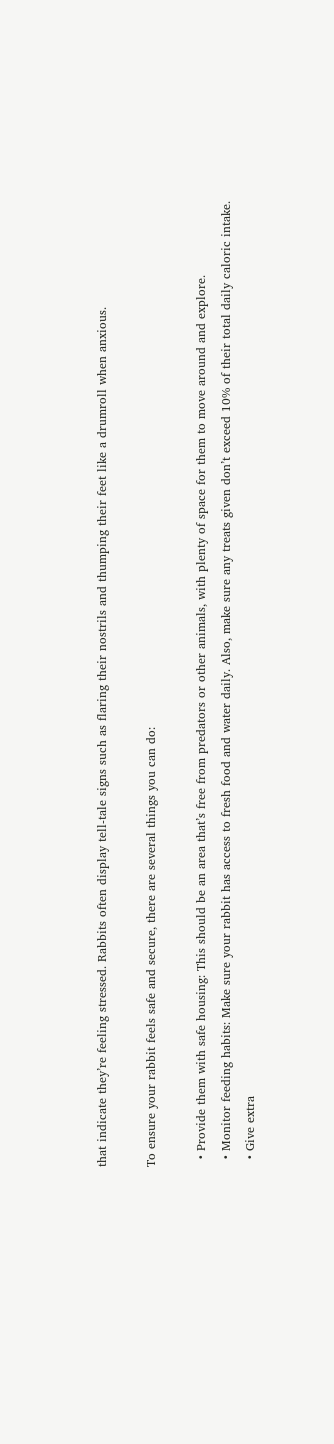that indicate they’re feeling stressed. Rabbits often display tell-tale signs such as flaring their nostrils and thumping their feet like a drumroll when anxious.

To ensure your rabbit feels safe and secure, there are several things you can do:

  • Provide them with safe housing: This should be an area that’s free from predators or other animals, with plenty of space for them to move around and explore.
  • Monitor feeding habits: Make sure your rabbit has access to fresh food and water daily. Also, make sure any treats given don’t exceed 10% of their total daily caloric intake.
  • Give extra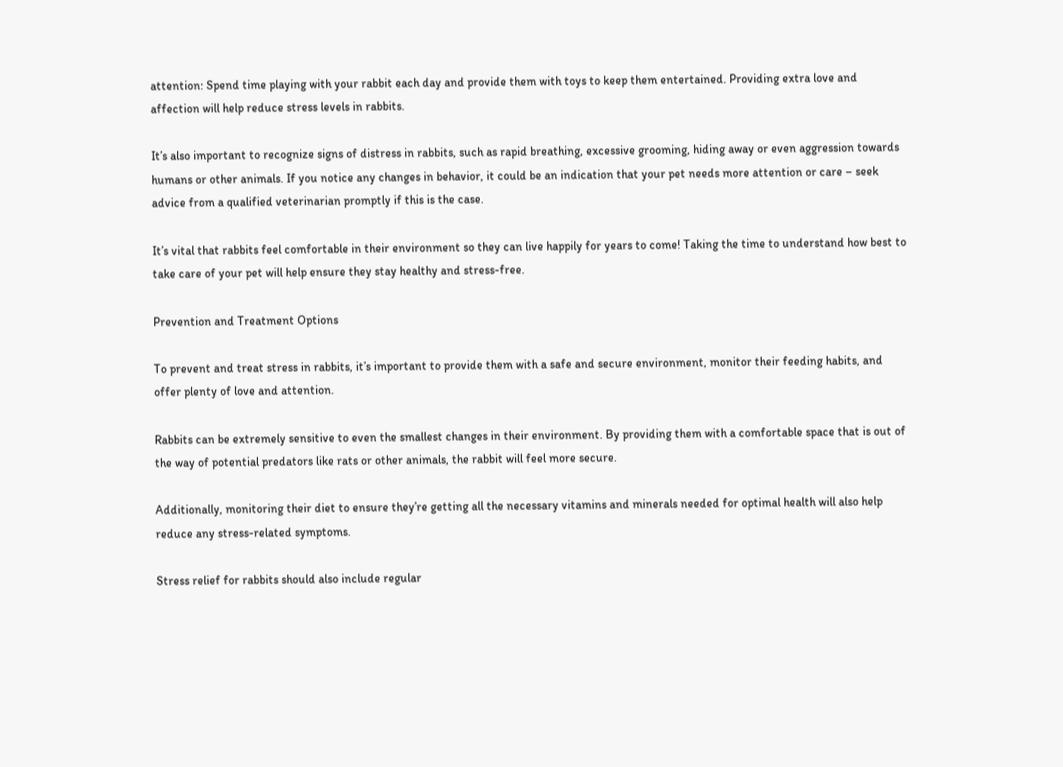attention: Spend time playing with your rabbit each day and provide them with toys to keep them entertained. Providing extra love and affection will help reduce stress levels in rabbits.

It’s also important to recognize signs of distress in rabbits, such as rapid breathing, excessive grooming, hiding away or even aggression towards humans or other animals. If you notice any changes in behavior, it could be an indication that your pet needs more attention or care – seek advice from a qualified veterinarian promptly if this is the case.

It’s vital that rabbits feel comfortable in their environment so they can live happily for years to come! Taking the time to understand how best to take care of your pet will help ensure they stay healthy and stress-free.

Prevention and Treatment Options

To prevent and treat stress in rabbits, it’s important to provide them with a safe and secure environment, monitor their feeding habits, and offer plenty of love and attention.

Rabbits can be extremely sensitive to even the smallest changes in their environment. By providing them with a comfortable space that is out of the way of potential predators like rats or other animals, the rabbit will feel more secure.

Additionally, monitoring their diet to ensure they’re getting all the necessary vitamins and minerals needed for optimal health will also help reduce any stress-related symptoms.

Stress relief for rabbits should also include regular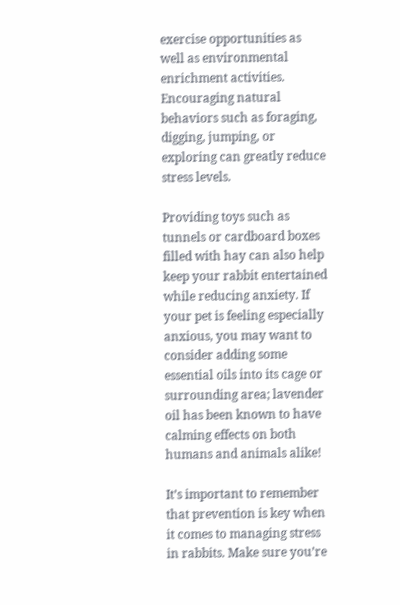exercise opportunities as well as environmental enrichment activities. Encouraging natural behaviors such as foraging, digging, jumping, or exploring can greatly reduce stress levels.

Providing toys such as tunnels or cardboard boxes filled with hay can also help keep your rabbit entertained while reducing anxiety. If your pet is feeling especially anxious, you may want to consider adding some essential oils into its cage or surrounding area; lavender oil has been known to have calming effects on both humans and animals alike!

It’s important to remember that prevention is key when it comes to managing stress in rabbits. Make sure you’re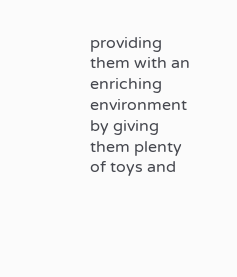providing them with an enriching environment by giving them plenty of toys and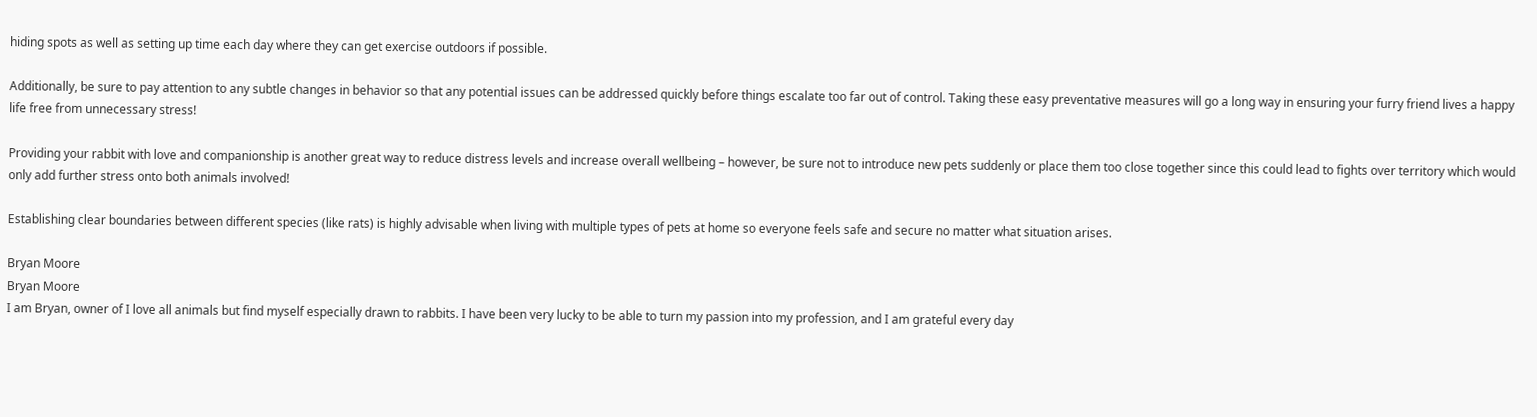hiding spots as well as setting up time each day where they can get exercise outdoors if possible.

Additionally, be sure to pay attention to any subtle changes in behavior so that any potential issues can be addressed quickly before things escalate too far out of control. Taking these easy preventative measures will go a long way in ensuring your furry friend lives a happy life free from unnecessary stress!

Providing your rabbit with love and companionship is another great way to reduce distress levels and increase overall wellbeing – however, be sure not to introduce new pets suddenly or place them too close together since this could lead to fights over territory which would only add further stress onto both animals involved!

Establishing clear boundaries between different species (like rats) is highly advisable when living with multiple types of pets at home so everyone feels safe and secure no matter what situation arises.

Bryan Moore
Bryan Moore
I am Bryan, owner of I love all animals but find myself especially drawn to rabbits. I have been very lucky to be able to turn my passion into my profession, and I am grateful every day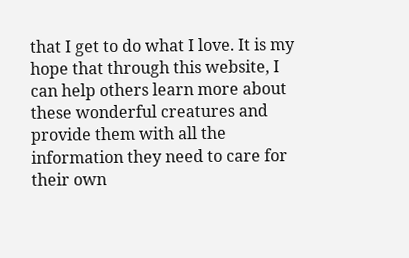that I get to do what I love. It is my hope that through this website, I can help others learn more about these wonderful creatures and provide them with all the information they need to care for their own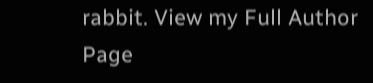rabbit. View my Full Author Page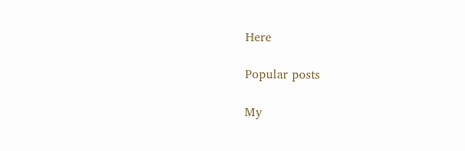Here

Popular posts

My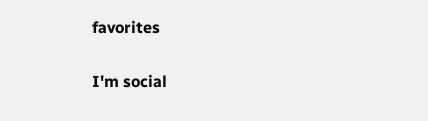favorites

I'm social